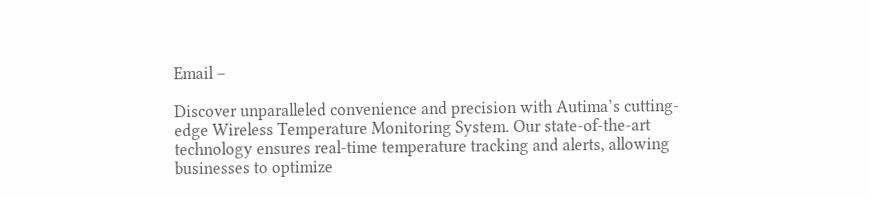Email –

Discover unparalleled convenience and precision with Autima’s cutting-edge Wireless Temperature Monitoring System. Our state-of-the-art technology ensures real-time temperature tracking and alerts, allowing businesses to optimize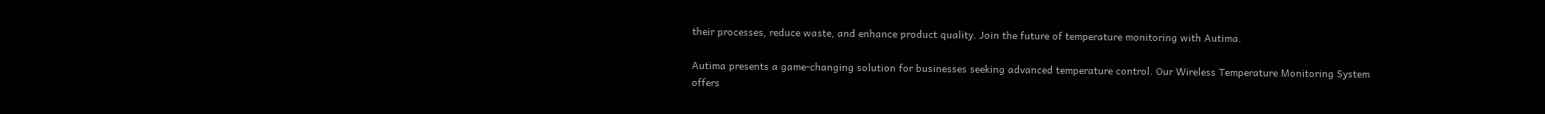their processes, reduce waste, and enhance product quality. Join the future of temperature monitoring with Autima.

Autima presents a game-changing solution for businesses seeking advanced temperature control. Our Wireless Temperature Monitoring System offers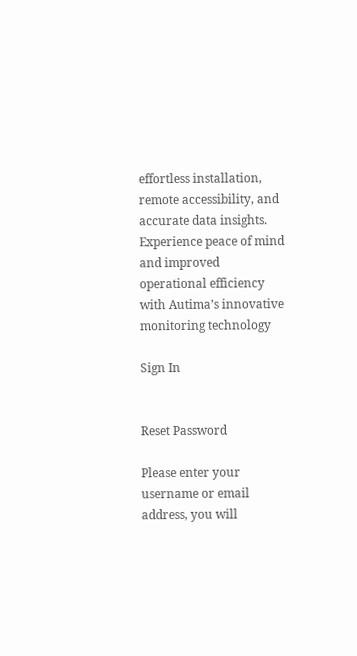effortless installation, remote accessibility, and accurate data insights. Experience peace of mind and improved operational efficiency with Autima’s innovative monitoring technology

Sign In


Reset Password

Please enter your username or email address, you will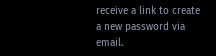receive a link to create a new password via email.